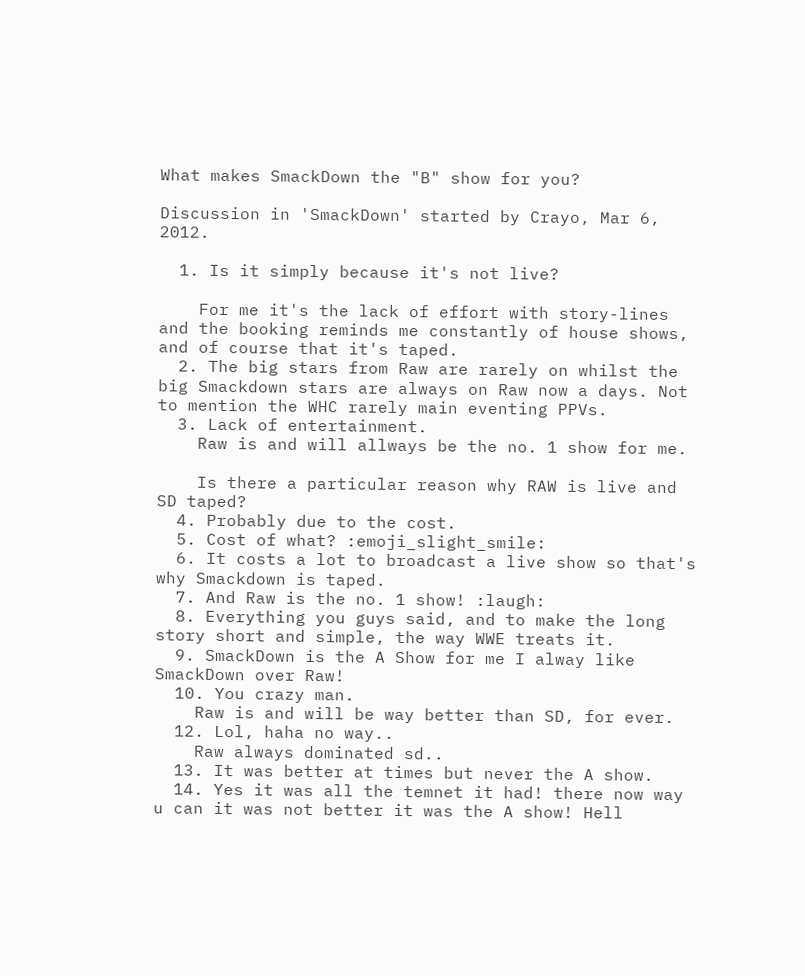What makes SmackDown the "B" show for you?

Discussion in 'SmackDown' started by Crayo, Mar 6, 2012.

  1. Is it simply because it's not live?

    For me it's the lack of effort with story-lines and the booking reminds me constantly of house shows, and of course that it's taped.
  2. The big stars from Raw are rarely on whilst the big Smackdown stars are always on Raw now a days. Not to mention the WHC rarely main eventing PPVs.
  3. Lack of entertainment.
    Raw is and will allways be the no. 1 show for me.

    Is there a particular reason why RAW is live and SD taped?
  4. Probably due to the cost.
  5. Cost of what? :emoji_slight_smile:
  6. It costs a lot to broadcast a live show so that's why Smackdown is taped.
  7. And Raw is the no. 1 show! :laugh:
  8. Everything you guys said, and to make the long story short and simple, the way WWE treats it.
  9. SmackDown is the A Show for me I alway like SmackDown over Raw!
  10. You crazy man.
    Raw is and will be way better than SD, for ever.
  12. Lol, haha no way..
    Raw always dominated sd..
  13. It was better at times but never the A show.
  14. Yes it was all the temnet it had! there now way u can it was not better it was the A show! Hell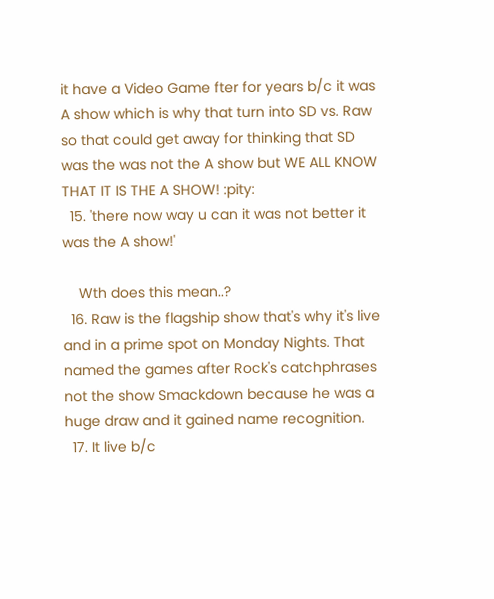it have a Video Game fter for years b/c it was A show which is why that turn into SD vs. Raw so that could get away for thinking that SD was the was not the A show but WE ALL KNOW THAT IT IS THE A SHOW! :pity:
  15. 'there now way u can it was not better it was the A show!'

    Wth does this mean..?
  16. Raw is the flagship show that's why it's live and in a prime spot on Monday Nights. That named the games after Rock's catchphrases not the show Smackdown because he was a huge draw and it gained name recognition.
  17. It live b/c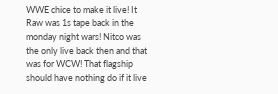WWE chice to make it live! It Raw was 1s tape back in the monday night wars! Nitco was the only live back then and that was for WCW! That flagship should have nothing do if it live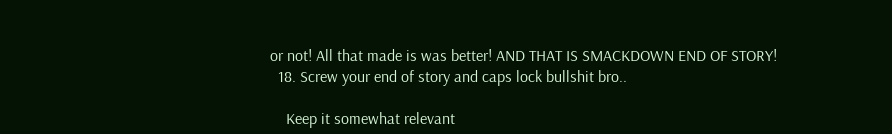or not! All that made is was better! AND THAT IS SMACKDOWN END OF STORY!
  18. Screw your end of story and caps lock bullshit bro..

    Keep it somewhat relevant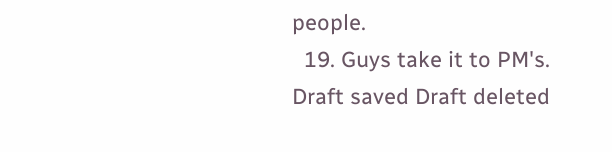people.
  19. Guys take it to PM's.
Draft saved Draft deleted